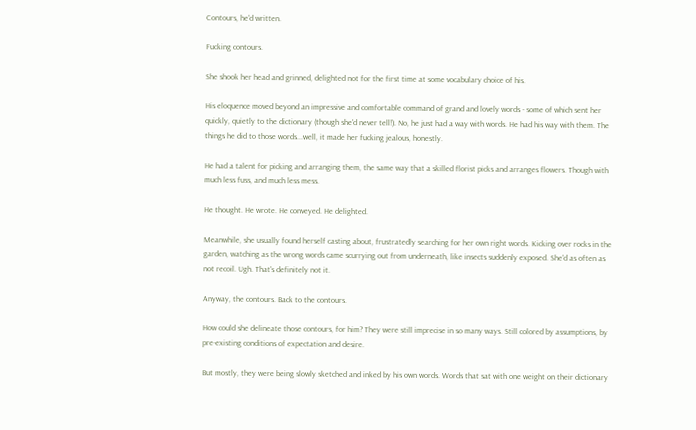Contours, he'd written.

Fucking contours.

She shook her head and grinned, delighted not for the first time at some vocabulary choice of his.

His eloquence moved beyond an impressive and comfortable command of grand and lovely words - some of which sent her quickly, quietly to the dictionary (though she'd never tell!). No, he just had a way with words. He had his way with them. The things he did to those words...well, it made her fucking jealous, honestly.

He had a talent for picking and arranging them, the same way that a skilled florist picks and arranges flowers. Though with much less fuss, and much less mess.

He thought. He wrote. He conveyed. He delighted.

Meanwhile, she usually found herself casting about, frustratedly searching for her own right words. Kicking over rocks in the garden, watching as the wrong words came scurrying out from underneath, like insects suddenly exposed. She'd as often as not recoil. Ugh. That's definitely not it.

Anyway, the contours. Back to the contours.

How could she delineate those contours, for him? They were still imprecise in so many ways. Still colored by assumptions, by pre-existing conditions of expectation and desire.

But mostly, they were being slowly sketched and inked by his own words. Words that sat with one weight on their dictionary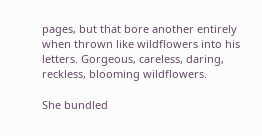pages, but that bore another entirely when thrown like wildflowers into his letters. Gorgeous, careless, daring, reckless, blooming wildflowers.

She bundled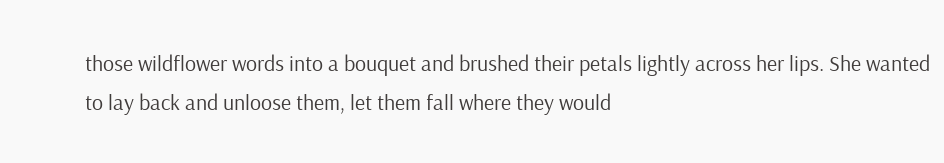those wildflower words into a bouquet and brushed their petals lightly across her lips. She wanted to lay back and unloose them, let them fall where they would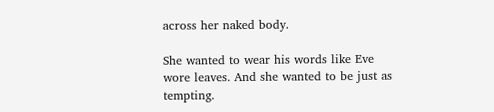across her naked body.

She wanted to wear his words like Eve wore leaves. And she wanted to be just as tempting.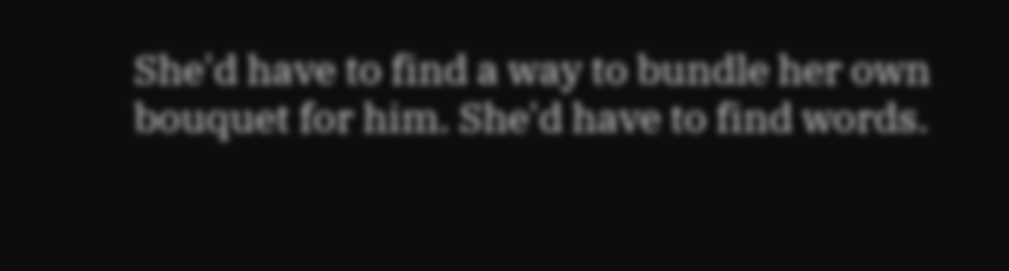She'd have to find a way to bundle her own bouquet for him. She'd have to find words.